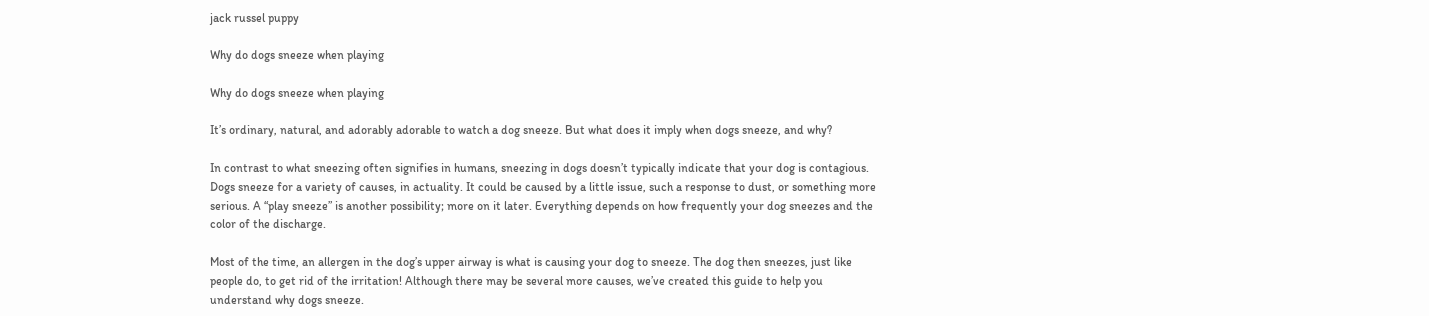jack russel puppy

Why do dogs sneeze when playing

Why do dogs sneeze when playing

It’s ordinary, natural, and adorably adorable to watch a dog sneeze. But what does it imply when dogs sneeze, and why?

In contrast to what sneezing often signifies in humans, sneezing in dogs doesn’t typically indicate that your dog is contagious. Dogs sneeze for a variety of causes, in actuality. It could be caused by a little issue, such a response to dust, or something more serious. A “play sneeze” is another possibility; more on it later. Everything depends on how frequently your dog sneezes and the color of the discharge.

Most of the time, an allergen in the dog’s upper airway is what is causing your dog to sneeze. The dog then sneezes, just like people do, to get rid of the irritation! Although there may be several more causes, we’ve created this guide to help you understand why dogs sneeze.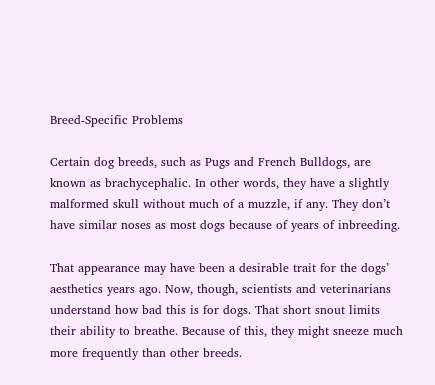Breed-Specific Problems

Certain dog breeds, such as Pugs and French Bulldogs, are known as brachycephalic. In other words, they have a slightly malformed skull without much of a muzzle, if any. They don’t have similar noses as most dogs because of years of inbreeding.

That appearance may have been a desirable trait for the dogs’ aesthetics years ago. Now, though, scientists and veterinarians understand how bad this is for dogs. That short snout limits their ability to breathe. Because of this, they might sneeze much more frequently than other breeds.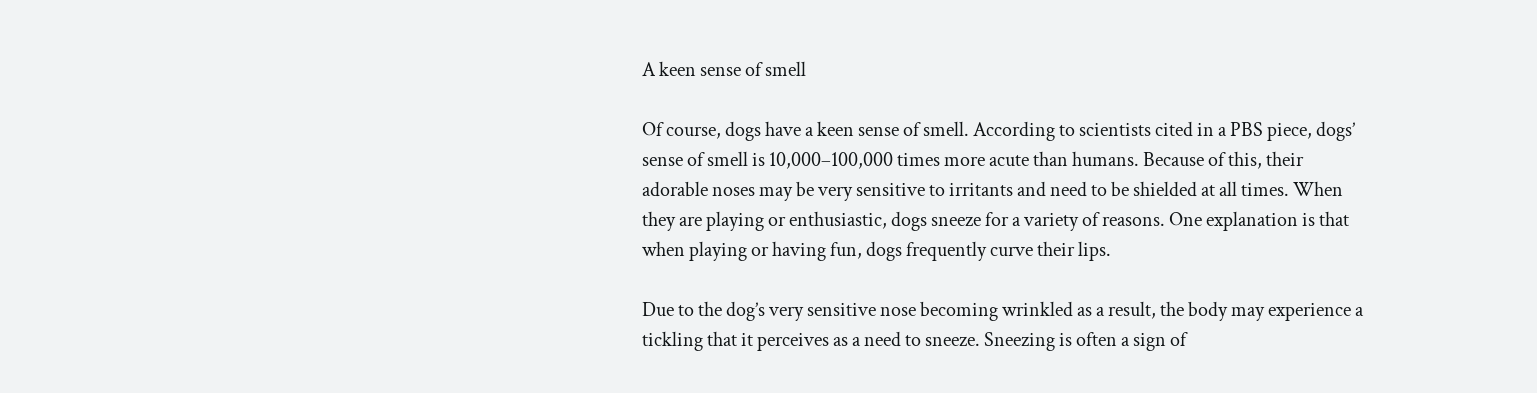A keen sense of smell

Of course, dogs have a keen sense of smell. According to scientists cited in a PBS piece, dogs’ sense of smell is 10,000–100,000 times more acute than humans. Because of this, their adorable noses may be very sensitive to irritants and need to be shielded at all times. When they are playing or enthusiastic, dogs sneeze for a variety of reasons. One explanation is that when playing or having fun, dogs frequently curve their lips.

Due to the dog’s very sensitive nose becoming wrinkled as a result, the body may experience a tickling that it perceives as a need to sneeze. Sneezing is often a sign of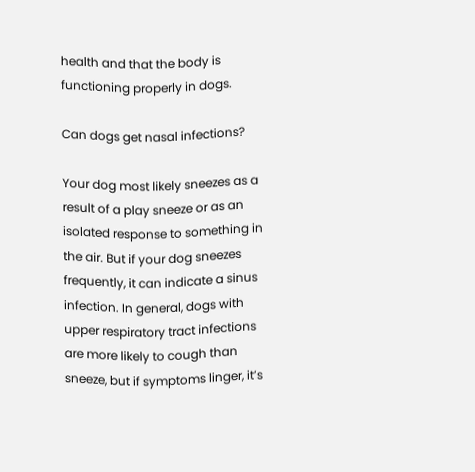health and that the body is functioning properly in dogs.

Can dogs get nasal infections?

Your dog most likely sneezes as a result of a play sneeze or as an isolated response to something in the air. But if your dog sneezes frequently, it can indicate a sinus infection. In general, dogs with upper respiratory tract infections are more likely to cough than sneeze, but if symptoms linger, it’s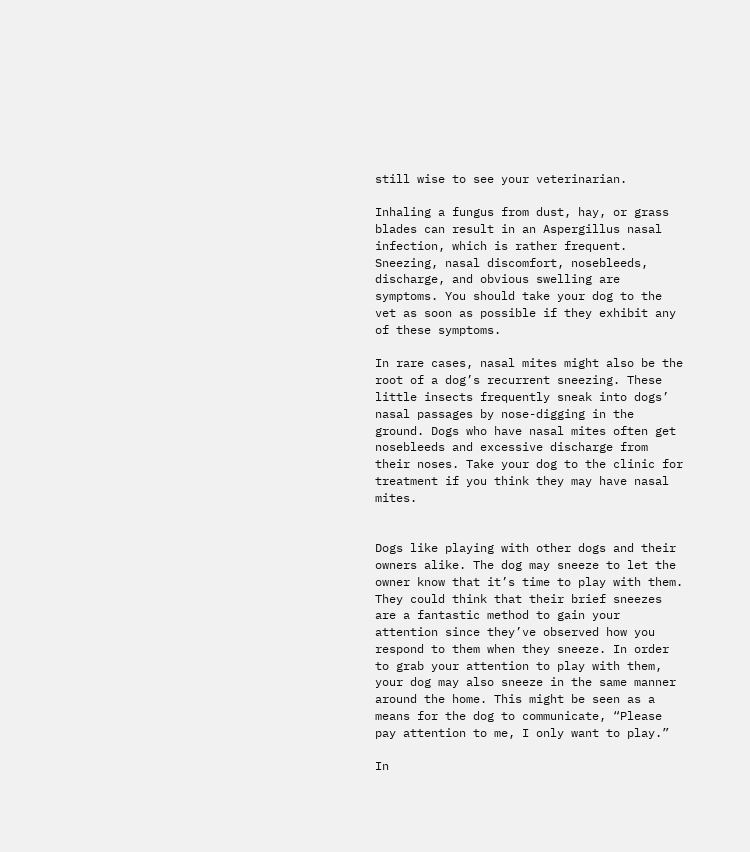still wise to see your veterinarian.

Inhaling a fungus from dust, hay, or grass blades can result in an Aspergillus nasal infection, which is rather frequent. Sneezing, nasal discomfort, nosebleeds, discharge, and obvious swelling are symptoms. You should take your dog to the vet as soon as possible if they exhibit any of these symptoms.

In rare cases, nasal mites might also be the root of a dog’s recurrent sneezing. These little insects frequently sneak into dogs’ nasal passages by nose-digging in the ground. Dogs who have nasal mites often get nosebleeds and excessive discharge from their noses. Take your dog to the clinic for treatment if you think they may have nasal mites.


Dogs like playing with other dogs and their owners alike. The dog may sneeze to let the owner know that it’s time to play with them. They could think that their brief sneezes are a fantastic method to gain your attention since they’ve observed how you respond to them when they sneeze. In order to grab your attention to play with them, your dog may also sneeze in the same manner around the home. This might be seen as a means for the dog to communicate, “Please pay attention to me, I only want to play.”

In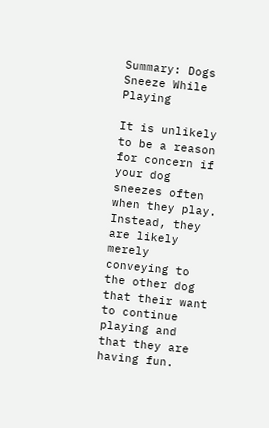Summary: Dogs Sneeze While Playing

It is unlikely to be a reason for concern if your dog sneezes often when they play. Instead, they are likely merely conveying to the other dog that their want to continue playing and that they are having fun.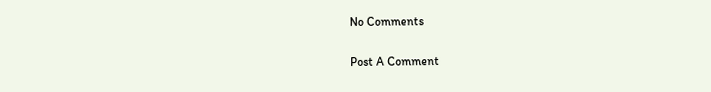No Comments

Post A Comment